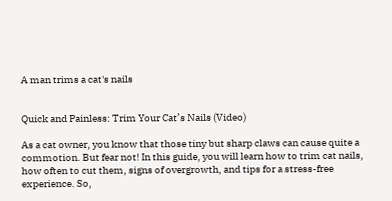A man trims a cat's nails


Quick and Painless: Trim Your Cat’s Nails (Video)

As a cat owner, you know that those tiny but sharp claws can cause quite a commotion. But fear not! In this guide, you will learn how to trim cat nails, how often to cut them, signs of overgrowth, and tips for a stress-free experience. So,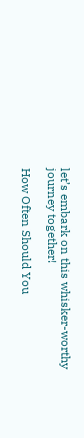let’s embark on this whisker-worthy journey together!

How Often Should You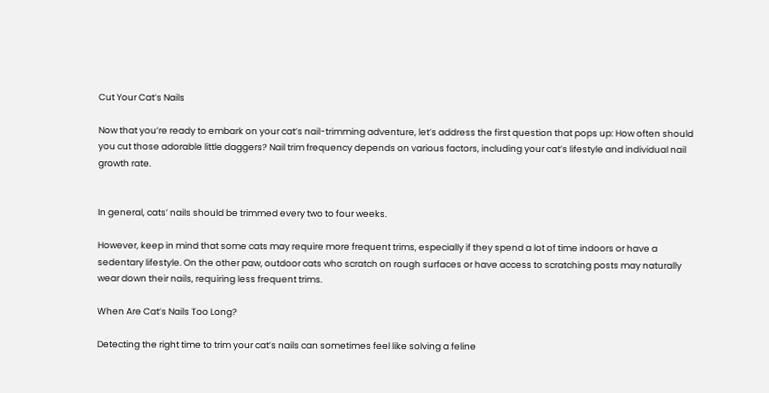Cut Your Cat’s Nails

Now that you’re ready to embark on your cat’s nail-trimming adventure, let’s address the first question that pops up: How often should you cut those adorable little daggers? Nail trim frequency depends on various factors, including your cat’s lifestyle and individual nail growth rate.


In general, cats’ nails should be trimmed every two to four weeks.

However, keep in mind that some cats may require more frequent trims, especially if they spend a lot of time indoors or have a sedentary lifestyle. On the other paw, outdoor cats who scratch on rough surfaces or have access to scratching posts may naturally wear down their nails, requiring less frequent trims.

When Are Cat’s Nails Too Long?

Detecting the right time to trim your cat’s nails can sometimes feel like solving a feline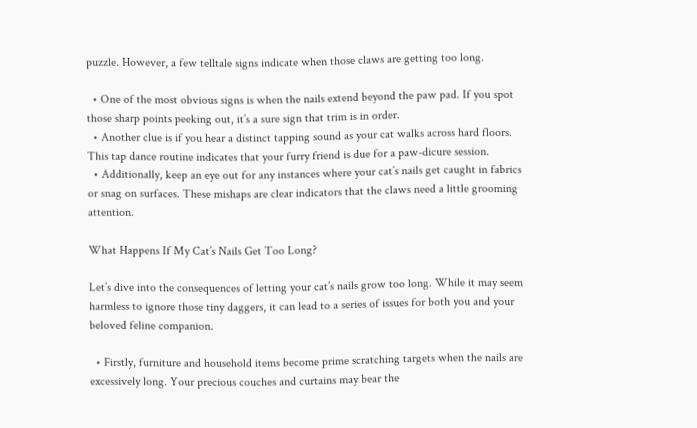puzzle. However, a few telltale signs indicate when those claws are getting too long.

  • One of the most obvious signs is when the nails extend beyond the paw pad. If you spot those sharp points peeking out, it’s a sure sign that trim is in order.
  • Another clue is if you hear a distinct tapping sound as your cat walks across hard floors. This tap dance routine indicates that your furry friend is due for a paw-dicure session.
  • Additionally, keep an eye out for any instances where your cat’s nails get caught in fabrics or snag on surfaces. These mishaps are clear indicators that the claws need a little grooming attention.

What Happens If My Cat’s Nails Get Too Long?

Let’s dive into the consequences of letting your cat’s nails grow too long. While it may seem harmless to ignore those tiny daggers, it can lead to a series of issues for both you and your beloved feline companion.

  • Firstly, furniture and household items become prime scratching targets when the nails are excessively long. Your precious couches and curtains may bear the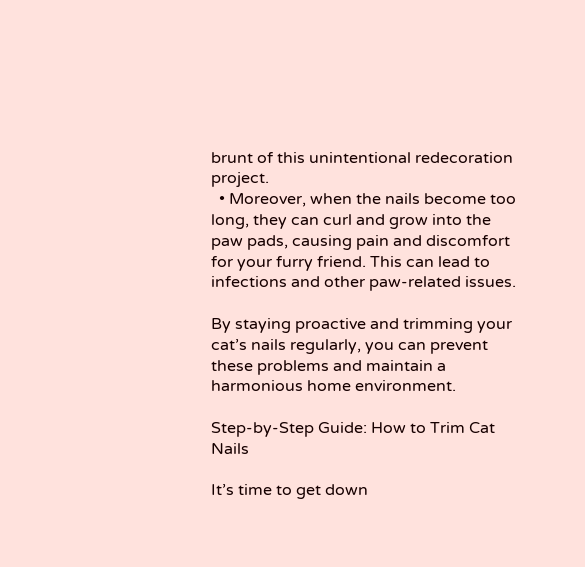brunt of this unintentional redecoration project.
  • Moreover, when the nails become too long, they can curl and grow into the paw pads, causing pain and discomfort for your furry friend. This can lead to infections and other paw-related issues.

By staying proactive and trimming your cat’s nails regularly, you can prevent these problems and maintain a harmonious home environment.

Step-by-Step Guide: How to Trim Cat Nails

It’s time to get down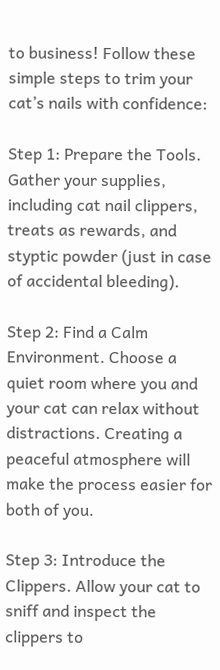to business! Follow these simple steps to trim your cat’s nails with confidence:

Step 1: Prepare the Tools. Gather your supplies, including cat nail clippers, treats as rewards, and styptic powder (just in case of accidental bleeding).

Step 2: Find a Calm Environment. Choose a quiet room where you and your cat can relax without distractions. Creating a peaceful atmosphere will make the process easier for both of you.

Step 3: Introduce the Clippers. Allow your cat to sniff and inspect the clippers to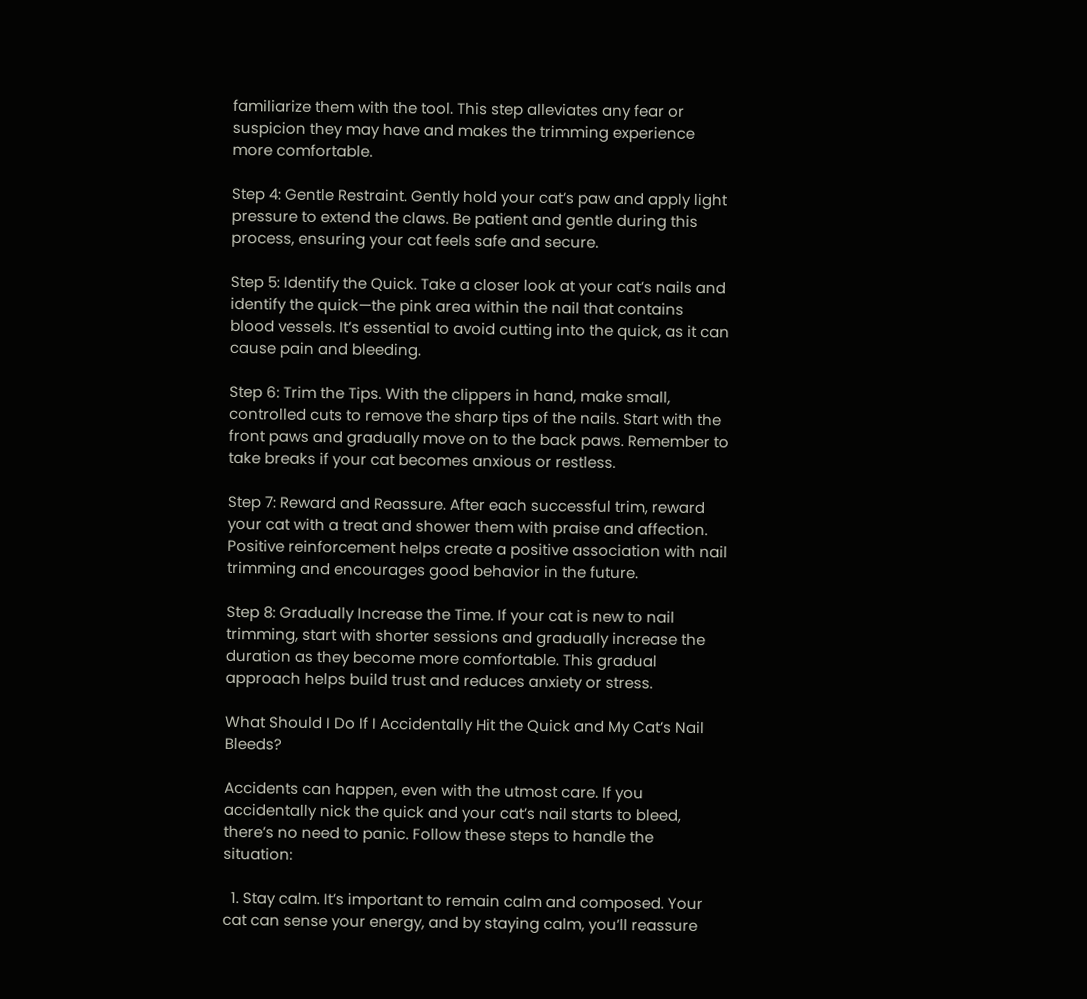familiarize them with the tool. This step alleviates any fear or suspicion they may have and makes the trimming experience more comfortable.

Step 4: Gentle Restraint. Gently hold your cat’s paw and apply light pressure to extend the claws. Be patient and gentle during this process, ensuring your cat feels safe and secure.

Step 5: Identify the Quick. Take a closer look at your cat’s nails and identify the quick—the pink area within the nail that contains blood vessels. It’s essential to avoid cutting into the quick, as it can cause pain and bleeding.

Step 6: Trim the Tips. With the clippers in hand, make small, controlled cuts to remove the sharp tips of the nails. Start with the front paws and gradually move on to the back paws. Remember to take breaks if your cat becomes anxious or restless.

Step 7: Reward and Reassure. After each successful trim, reward your cat with a treat and shower them with praise and affection. Positive reinforcement helps create a positive association with nail trimming and encourages good behavior in the future.

Step 8: Gradually Increase the Time. If your cat is new to nail trimming, start with shorter sessions and gradually increase the duration as they become more comfortable. This gradual approach helps build trust and reduces anxiety or stress.

What Should I Do If I Accidentally Hit the Quick and My Cat’s Nail Bleeds?

Accidents can happen, even with the utmost care. If you accidentally nick the quick and your cat’s nail starts to bleed, there’s no need to panic. Follow these steps to handle the situation:

  1. Stay calm. It’s important to remain calm and composed. Your cat can sense your energy, and by staying calm, you’ll reassure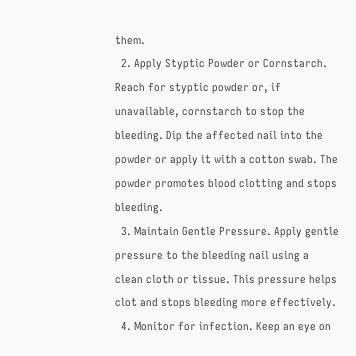them.
  2. Apply Styptic Powder or Cornstarch. Reach for styptic powder or, if unavailable, cornstarch to stop the bleeding. Dip the affected nail into the powder or apply it with a cotton swab. The powder promotes blood clotting and stops bleeding.
  3. Maintain Gentle Pressure. Apply gentle pressure to the bleeding nail using a clean cloth or tissue. This pressure helps clot and stops bleeding more effectively.
  4. Monitor for infection. Keep an eye on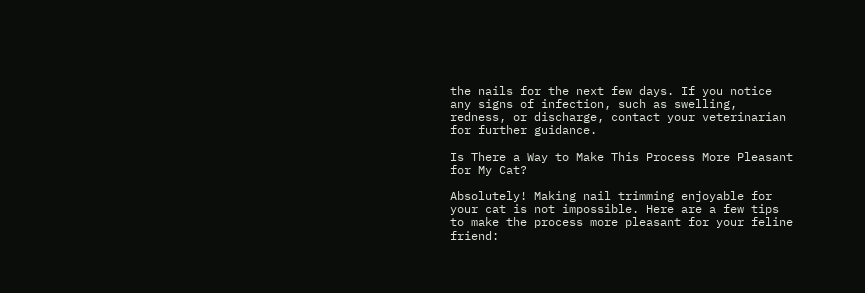the nails for the next few days. If you notice any signs of infection, such as swelling, redness, or discharge, contact your veterinarian for further guidance.

Is There a Way to Make This Process More Pleasant for My Cat?

Absolutely! Making nail trimming enjoyable for your cat is not impossible. Here are a few tips to make the process more pleasant for your feline friend: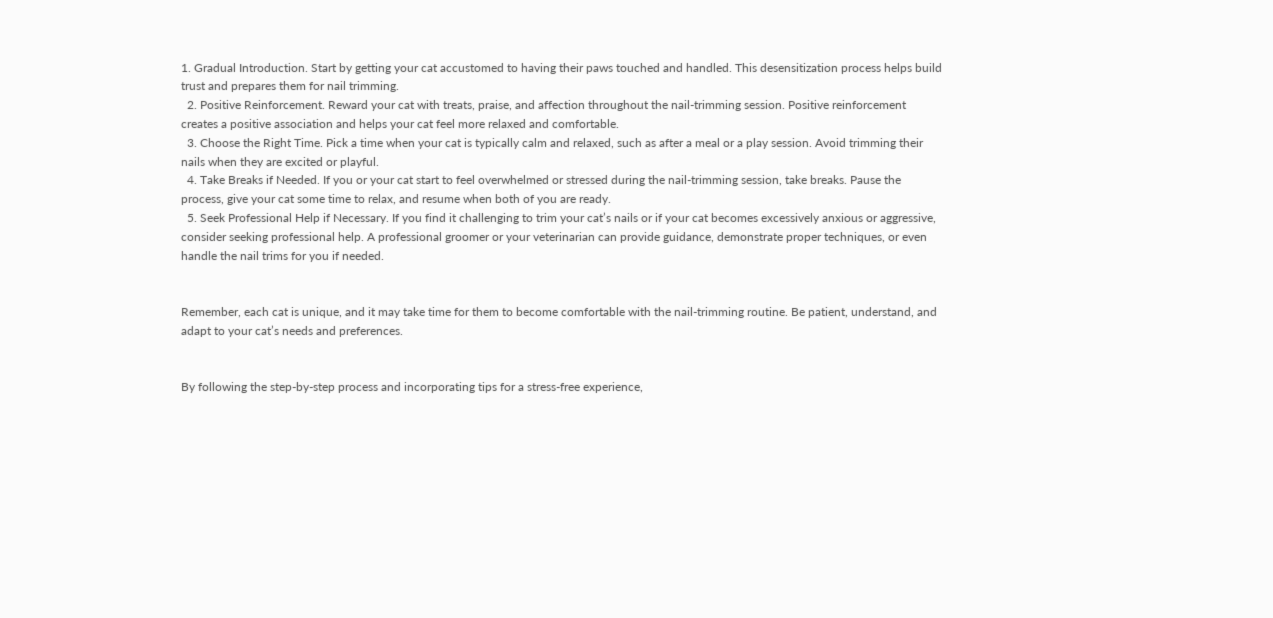1. Gradual Introduction. Start by getting your cat accustomed to having their paws touched and handled. This desensitization process helps build trust and prepares them for nail trimming.
  2. Positive Reinforcement. Reward your cat with treats, praise, and affection throughout the nail-trimming session. Positive reinforcement creates a positive association and helps your cat feel more relaxed and comfortable.
  3. Choose the Right Time. Pick a time when your cat is typically calm and relaxed, such as after a meal or a play session. Avoid trimming their nails when they are excited or playful.
  4. Take Breaks if Needed. If you or your cat start to feel overwhelmed or stressed during the nail-trimming session, take breaks. Pause the process, give your cat some time to relax, and resume when both of you are ready.
  5. Seek Professional Help if Necessary. If you find it challenging to trim your cat’s nails or if your cat becomes excessively anxious or aggressive, consider seeking professional help. A professional groomer or your veterinarian can provide guidance, demonstrate proper techniques, or even handle the nail trims for you if needed.


Remember, each cat is unique, and it may take time for them to become comfortable with the nail-trimming routine. Be patient, understand, and adapt to your cat’s needs and preferences.


By following the step-by-step process and incorporating tips for a stress-free experience,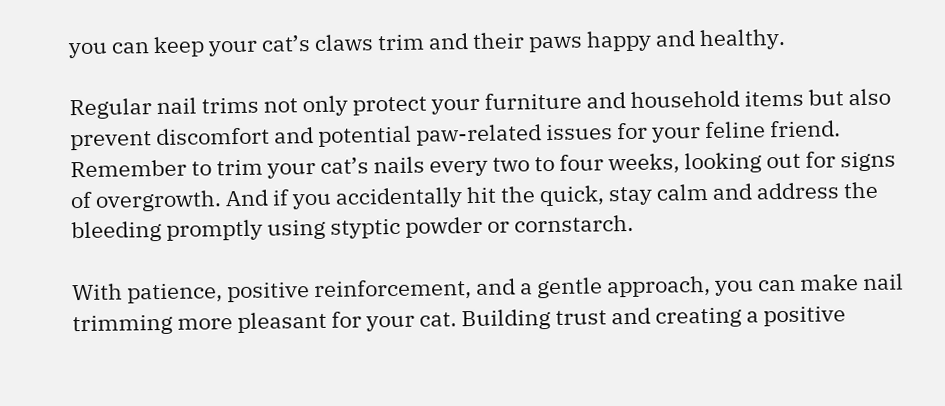you can keep your cat’s claws trim and their paws happy and healthy.

Regular nail trims not only protect your furniture and household items but also prevent discomfort and potential paw-related issues for your feline friend. Remember to trim your cat’s nails every two to four weeks, looking out for signs of overgrowth. And if you accidentally hit the quick, stay calm and address the bleeding promptly using styptic powder or cornstarch.

With patience, positive reinforcement, and a gentle approach, you can make nail trimming more pleasant for your cat. Building trust and creating a positive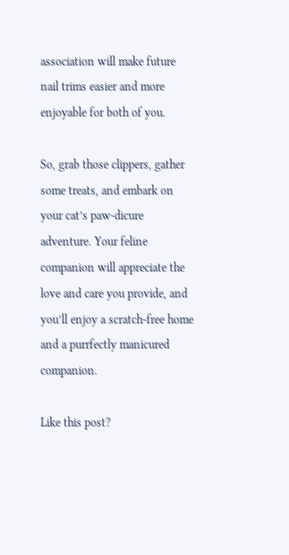association will make future nail trims easier and more enjoyable for both of you.

So, grab those clippers, gather some treats, and embark on your cat’s paw-dicure adventure. Your feline companion will appreciate the love and care you provide, and you’ll enjoy a scratch-free home and a purrfectly manicured companion.

Like this post?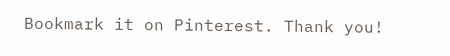Bookmark it on Pinterest. Thank you!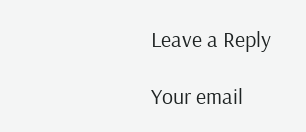Leave a Reply

Your email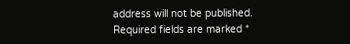address will not be published. Required fields are marked *